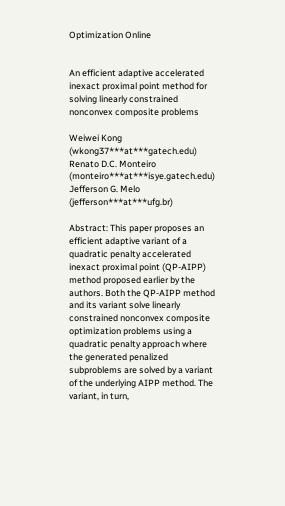Optimization Online


An efficient adaptive accelerated inexact proximal point method for solving linearly constrained nonconvex composite problems

Weiwei Kong (wkong37***at***gatech.edu)
Renato D.C. Monteiro (monteiro***at***isye.gatech.edu)
Jefferson G. Melo (jefferson***at***ufg.br)

Abstract: This paper proposes an efficient adaptive variant of a quadratic penalty accelerated inexact proximal point (QP-AIPP) method proposed earlier by the authors. Both the QP-AIPP method and its variant solve linearly constrained nonconvex composite optimization problems using a quadratic penalty approach where the generated penalized subproblems are solved by a variant of the underlying AIPP method. The variant, in turn,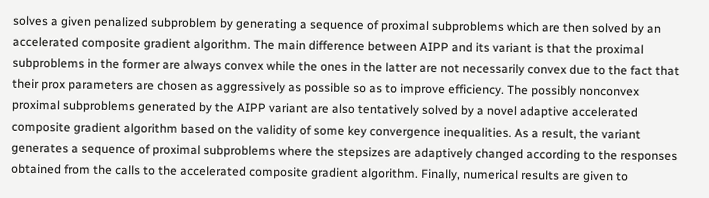solves a given penalized subproblem by generating a sequence of proximal subproblems which are then solved by an accelerated composite gradient algorithm. The main difference between AIPP and its variant is that the proximal subproblems in the former are always convex while the ones in the latter are not necessarily convex due to the fact that their prox parameters are chosen as aggressively as possible so as to improve efficiency. The possibly nonconvex proximal subproblems generated by the AIPP variant are also tentatively solved by a novel adaptive accelerated composite gradient algorithm based on the validity of some key convergence inequalities. As a result, the variant generates a sequence of proximal subproblems where the stepsizes are adaptively changed according to the responses obtained from the calls to the accelerated composite gradient algorithm. Finally, numerical results are given to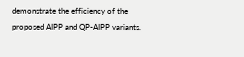demonstrate the efficiency of the proposed AIPP and QP-AIPP variants.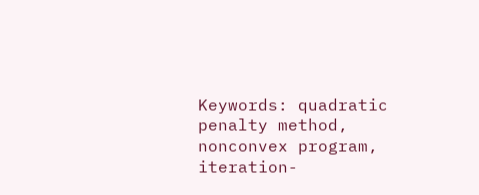Keywords: quadratic penalty method, nonconvex program, iteration-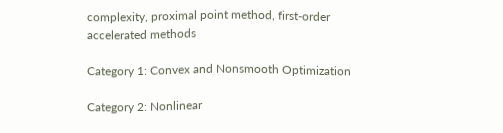complexity, proximal point method, first-order accelerated methods

Category 1: Convex and Nonsmooth Optimization

Category 2: Nonlinear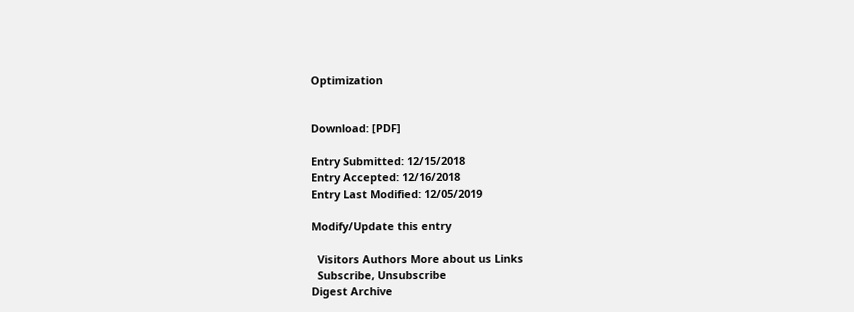Optimization


Download: [PDF]

Entry Submitted: 12/15/2018
Entry Accepted: 12/16/2018
Entry Last Modified: 12/05/2019

Modify/Update this entry

  Visitors Authors More about us Links
  Subscribe, Unsubscribe
Digest Archive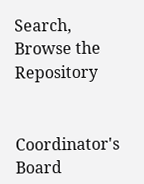Search, Browse the Repository


Coordinator's Board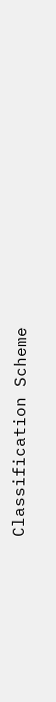Classification Scheme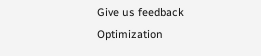Give us feedback
Optimization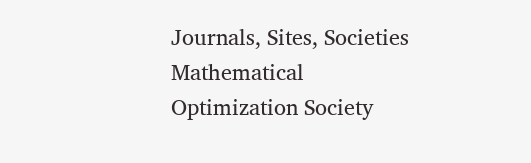Journals, Sites, Societies
Mathematical Optimization Society